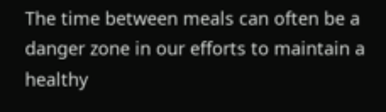The time between meals can often be a danger zone in our efforts to maintain a healthy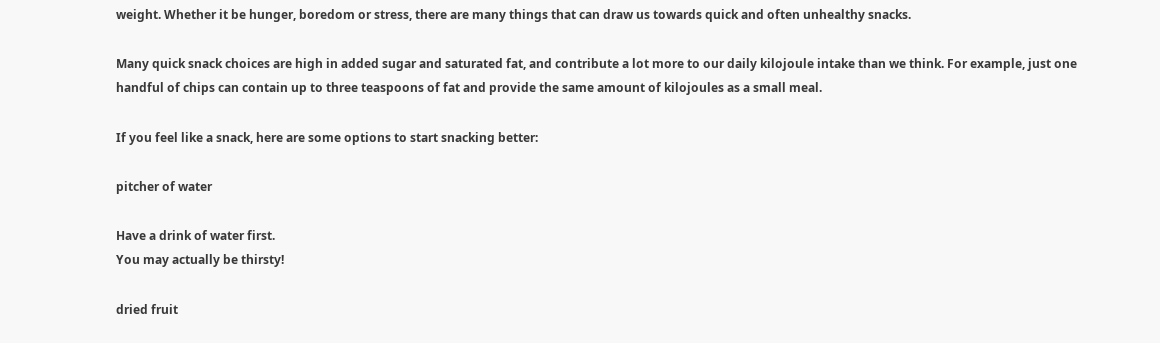weight. Whether it be hunger, boredom or stress, there are many things that can draw us towards quick and often unhealthy snacks.

Many quick snack choices are high in added sugar and saturated fat, and contribute a lot more to our daily kilojoule intake than we think. For example, just one handful of chips can contain up to three teaspoons of fat and provide the same amount of kilojoules as a small meal.

If you feel like a snack, here are some options to start snacking better:

pitcher of water

Have a drink of water first.
You may actually be thirsty!

dried fruit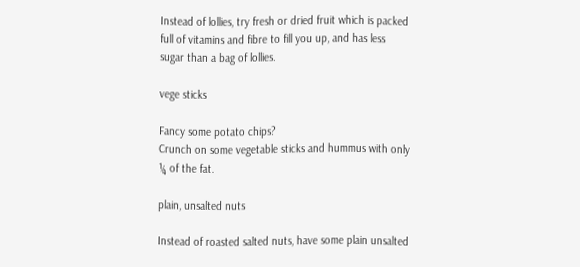Instead of lollies, try fresh or dried fruit which is packed full of vitamins and fibre to fill you up, and has less sugar than a bag of lollies.

vege sticks

Fancy some potato chips?
Crunch on some vegetable sticks and hummus with only ¼ of the fat.

plain, unsalted nuts

Instead of roasted salted nuts, have some plain unsalted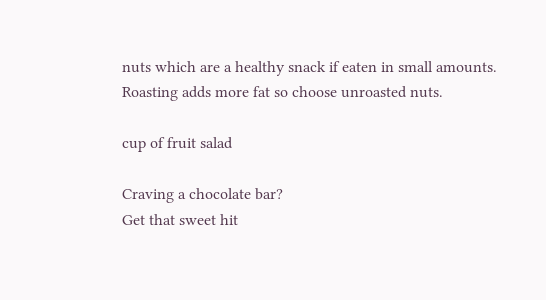nuts which are a healthy snack if eaten in small amounts. Roasting adds more fat so choose unroasted nuts.

cup of fruit salad

Craving a chocolate bar?
Get that sweet hit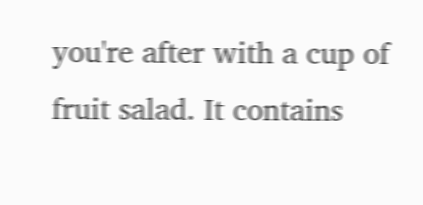you're after with a cup of fruit salad. It contains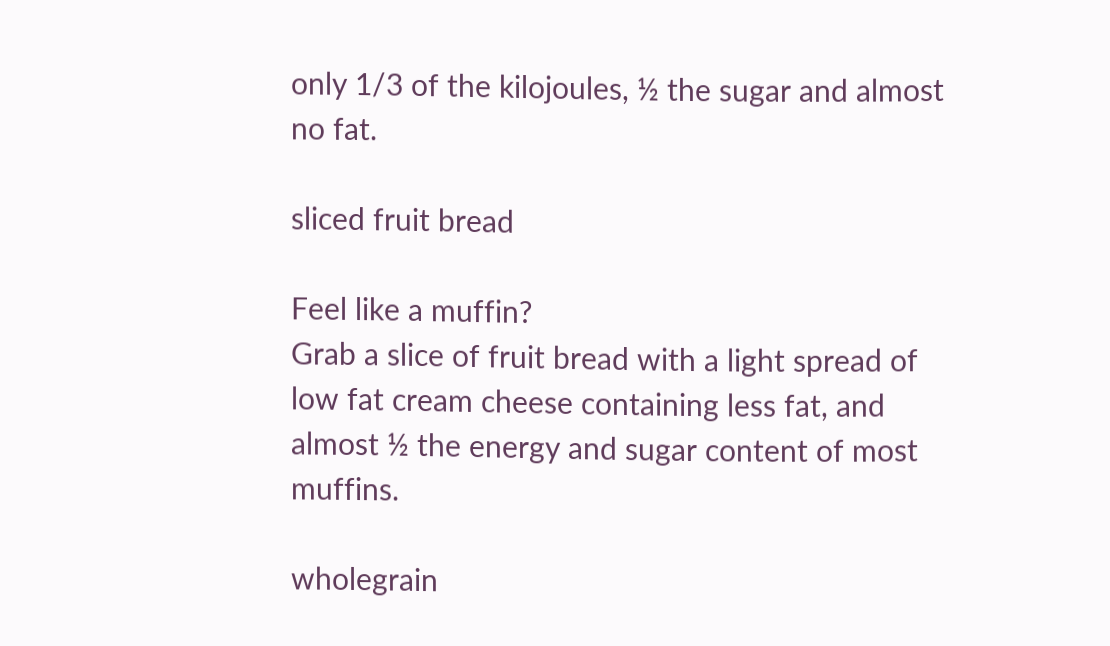only 1/3 of the kilojoules, ½ the sugar and almost no fat.

sliced fruit bread

Feel like a muffin?
Grab a slice of fruit bread with a light spread of low fat cream cheese containing less fat, and almost ½ the energy and sugar content of most muffins.

wholegrain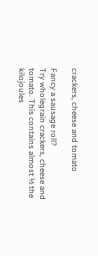crackers, cheese and tomato

Fancy a sausage roll?
Try wholegrain crackers, cheese and tomato. This contains almost ½ the kilojoules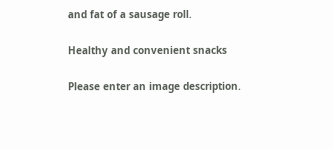and fat of a sausage roll.

Healthy and convenient snacks

Please enter an image description.